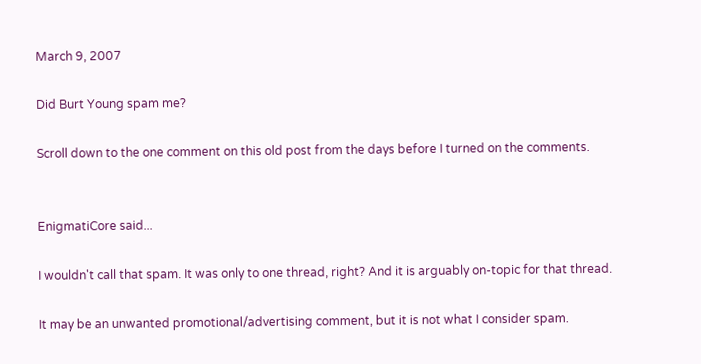March 9, 2007

Did Burt Young spam me?

Scroll down to the one comment on this old post from the days before I turned on the comments.


EnigmatiCore said...

I wouldn't call that spam. It was only to one thread, right? And it is arguably on-topic for that thread.

It may be an unwanted promotional/advertising comment, but it is not what I consider spam.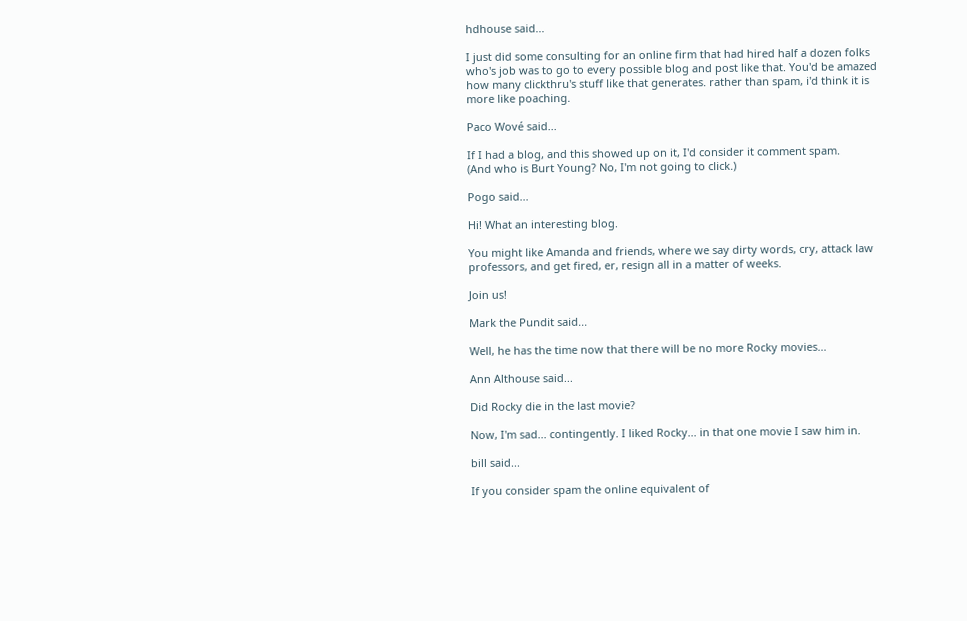hdhouse said...

I just did some consulting for an online firm that had hired half a dozen folks who's job was to go to every possible blog and post like that. You'd be amazed how many clickthru's stuff like that generates. rather than spam, i'd think it is more like poaching.

Paco Wové said...

If I had a blog, and this showed up on it, I'd consider it comment spam.
(And who is Burt Young? No, I'm not going to click.)

Pogo said...

Hi! What an interesting blog.

You might like Amanda and friends, where we say dirty words, cry, attack law professors, and get fired, er, resign all in a matter of weeks.

Join us!

Mark the Pundit said...

Well, he has the time now that there will be no more Rocky movies...

Ann Althouse said...

Did Rocky die in the last movie?

Now, I'm sad... contingently. I liked Rocky... in that one movie I saw him in.

bill said...

If you consider spam the online equivalent of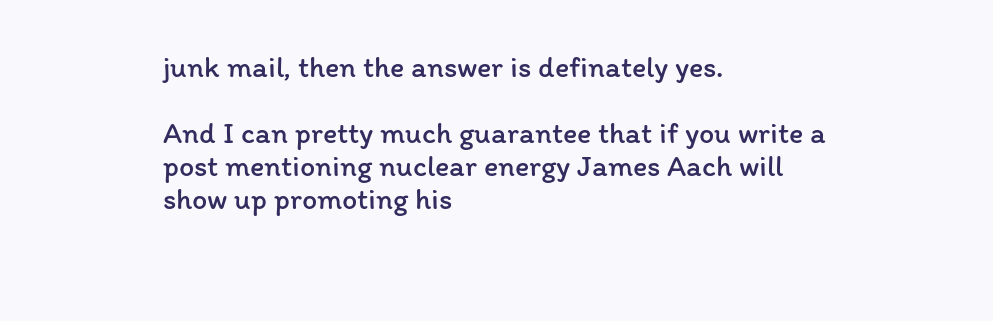junk mail, then the answer is definately yes.

And I can pretty much guarantee that if you write a post mentioning nuclear energy James Aach will show up promoting his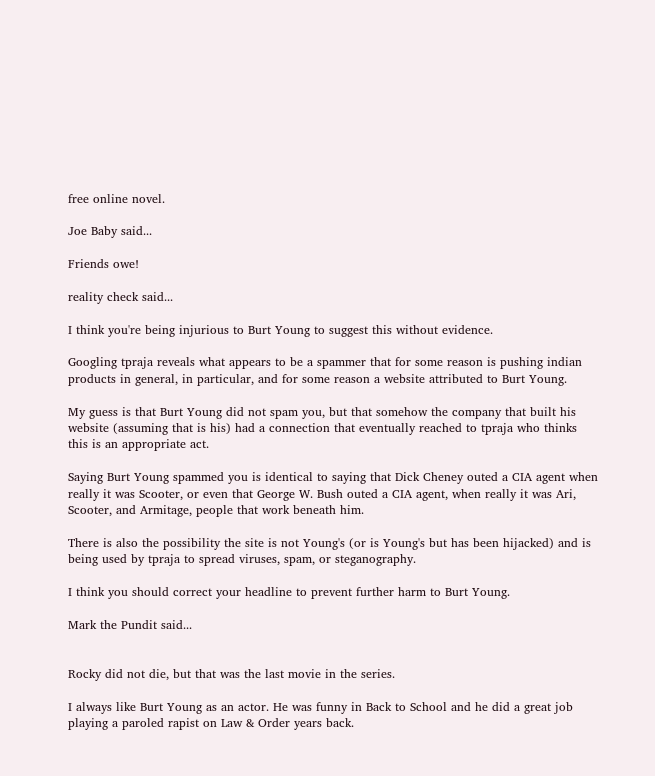free online novel.

Joe Baby said...

Friends owe!

reality check said...

I think you're being injurious to Burt Young to suggest this without evidence.

Googling tpraja reveals what appears to be a spammer that for some reason is pushing indian products in general, in particular, and for some reason a website attributed to Burt Young.

My guess is that Burt Young did not spam you, but that somehow the company that built his website (assuming that is his) had a connection that eventually reached to tpraja who thinks this is an appropriate act.

Saying Burt Young spammed you is identical to saying that Dick Cheney outed a CIA agent when really it was Scooter, or even that George W. Bush outed a CIA agent, when really it was Ari, Scooter, and Armitage, people that work beneath him.

There is also the possibility the site is not Young's (or is Young's but has been hijacked) and is being used by tpraja to spread viruses, spam, or steganography.

I think you should correct your headline to prevent further harm to Burt Young.

Mark the Pundit said...


Rocky did not die, but that was the last movie in the series.

I always like Burt Young as an actor. He was funny in Back to School and he did a great job playing a paroled rapist on Law & Order years back.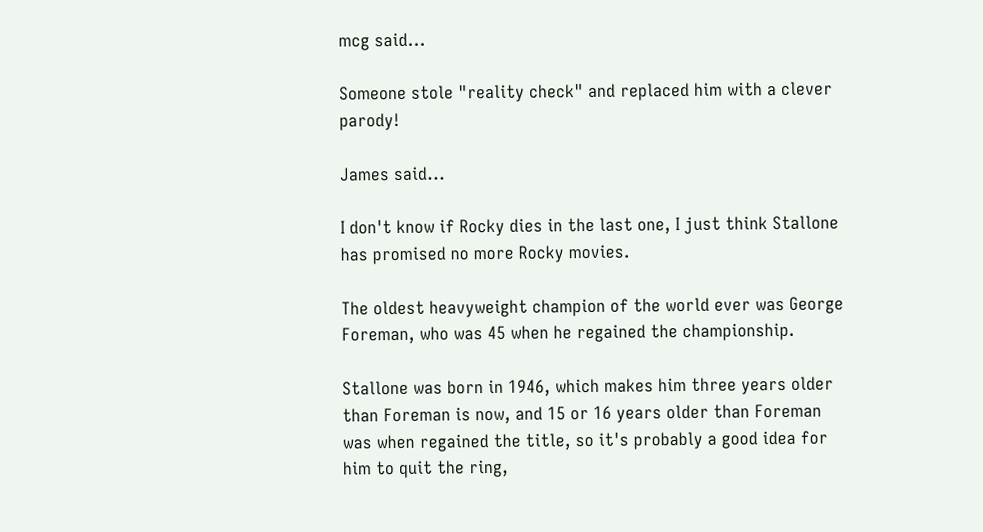mcg said...

Someone stole "reality check" and replaced him with a clever parody!

James said...

I don't know if Rocky dies in the last one, I just think Stallone has promised no more Rocky movies.

The oldest heavyweight champion of the world ever was George Foreman, who was 45 when he regained the championship.

Stallone was born in 1946, which makes him three years older than Foreman is now, and 15 or 16 years older than Foreman was when regained the title, so it's probably a good idea for him to quit the ring,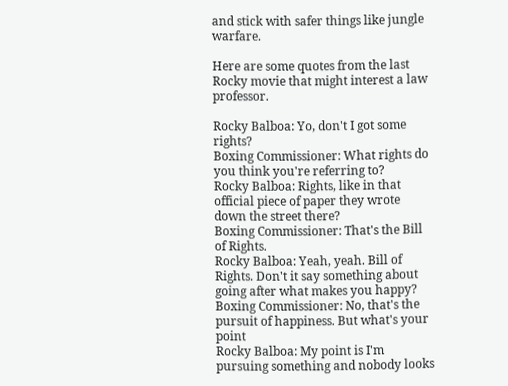and stick with safer things like jungle warfare.

Here are some quotes from the last Rocky movie that might interest a law professor.

Rocky Balboa: Yo, don't I got some rights?
Boxing Commissioner: What rights do you think you're referring to?
Rocky Balboa: Rights, like in that official piece of paper they wrote down the street there?
Boxing Commissioner: That's the Bill of Rights.
Rocky Balboa: Yeah, yeah. Bill of Rights. Don't it say something about going after what makes you happy?
Boxing Commissioner: No, that's the pursuit of happiness. But what's your point
Rocky Balboa: My point is I'm pursuing something and nobody looks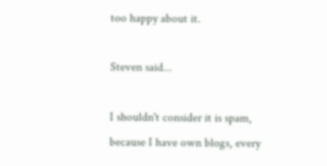too happy about it.

Steven said...

I shouldn't consider it is spam, because I have own blogs, every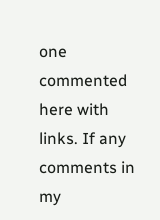one commented here with links. If any comments in my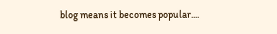blog means it becomes popular....